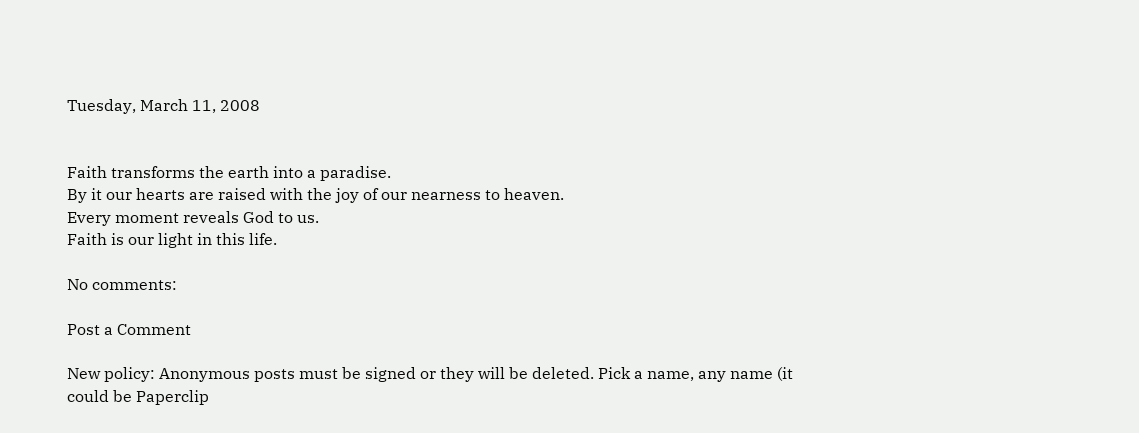Tuesday, March 11, 2008


Faith transforms the earth into a paradise.
By it our hearts are raised with the joy of our nearness to heaven.
Every moment reveals God to us.
Faith is our light in this life.

No comments:

Post a Comment

New policy: Anonymous posts must be signed or they will be deleted. Pick a name, any name (it could be Paperclip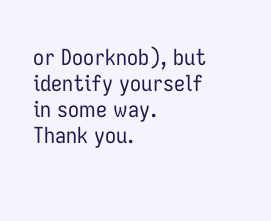or Doorknob), but identify yourself in some way. Thank you.